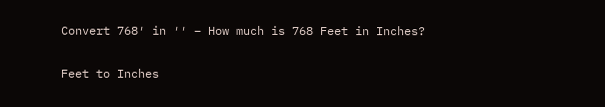Convert 768′ in ′′ – How much is 768 Feet in Inches?

Feet to Inches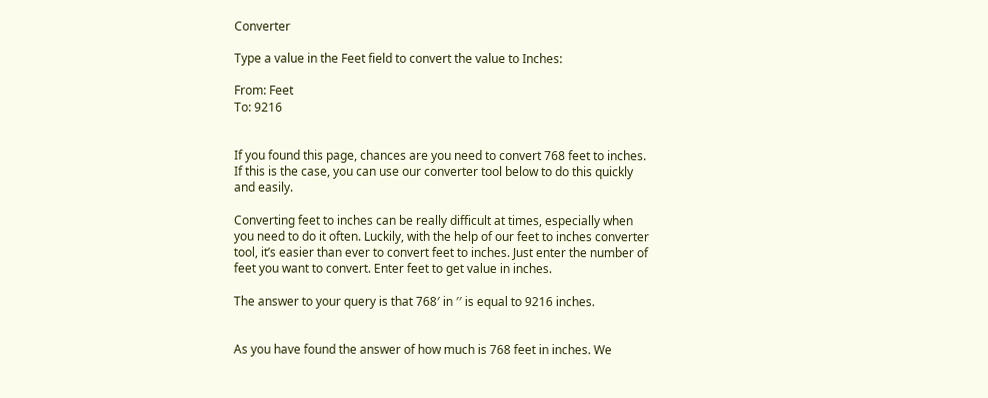Converter

Type a value in the Feet field to convert the value to Inches:

From: Feet
To: 9216


If you found this page, chances are you need to convert 768 feet to inches. If this is the case, you can use our converter tool below to do this quickly and easily.

Converting feet to inches can be really difficult at times, especially when you need to do it often. Luckily, with the help of our feet to inches converter tool, it’s easier than ever to convert feet to inches. Just enter the number of feet you want to convert. Enter feet to get value in inches.

The answer to your query is that 768′ in ′′ is equal to 9216 inches.


As you have found the answer of how much is 768 feet in inches. We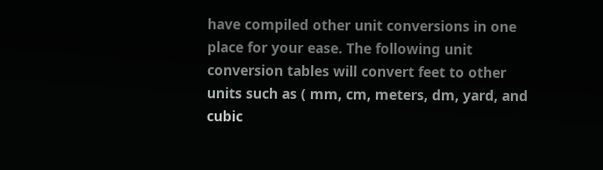have compiled other unit conversions in one place for your ease. The following unit conversion tables will convert feet to other units such as ( mm, cm, meters, dm, yard, and cubic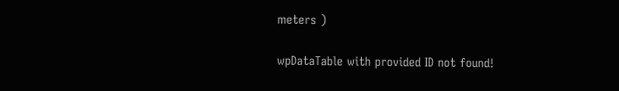meters )

wpDataTable with provided ID not found!